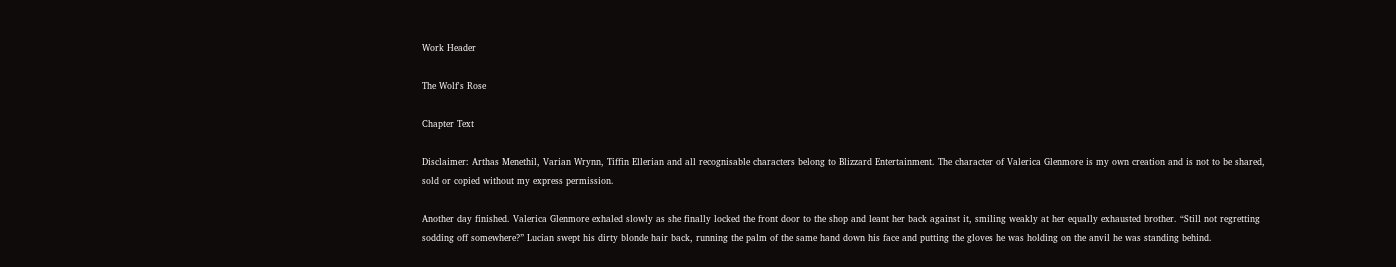Work Header

The Wolf's Rose

Chapter Text

Disclaimer: Arthas Menethil, Varian Wrynn, Tiffin Ellerian and all recognisable characters belong to Blizzard Entertainment. The character of Valerica Glenmore is my own creation and is not to be shared, sold or copied without my express permission.

Another day finished. Valerica Glenmore exhaled slowly as she finally locked the front door to the shop and leant her back against it, smiling weakly at her equally exhausted brother. “Still not regretting sodding off somewhere?” Lucian swept his dirty blonde hair back, running the palm of the same hand down his face and putting the gloves he was holding on the anvil he was standing behind.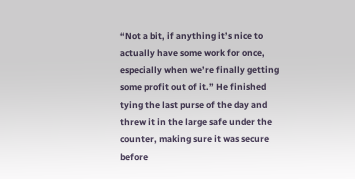“Not a bit, if anything it’s nice to actually have some work for once, especially when we’re finally getting some profit out of it.” He finished tying the last purse of the day and threw it in the large safe under the counter, making sure it was secure before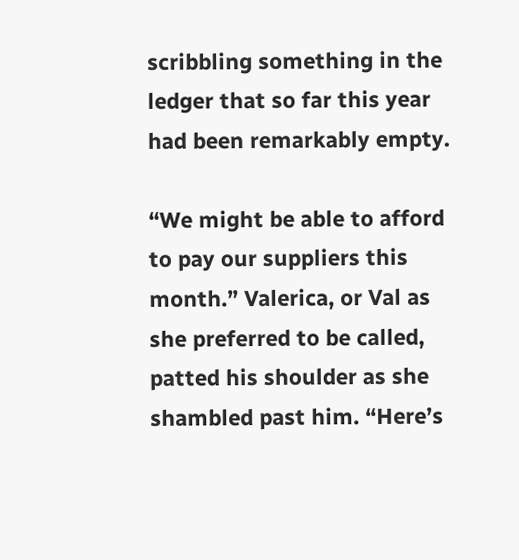scribbling something in the ledger that so far this year had been remarkably empty.

“We might be able to afford to pay our suppliers this month.” Valerica, or Val as she preferred to be called, patted his shoulder as she shambled past him. “Here’s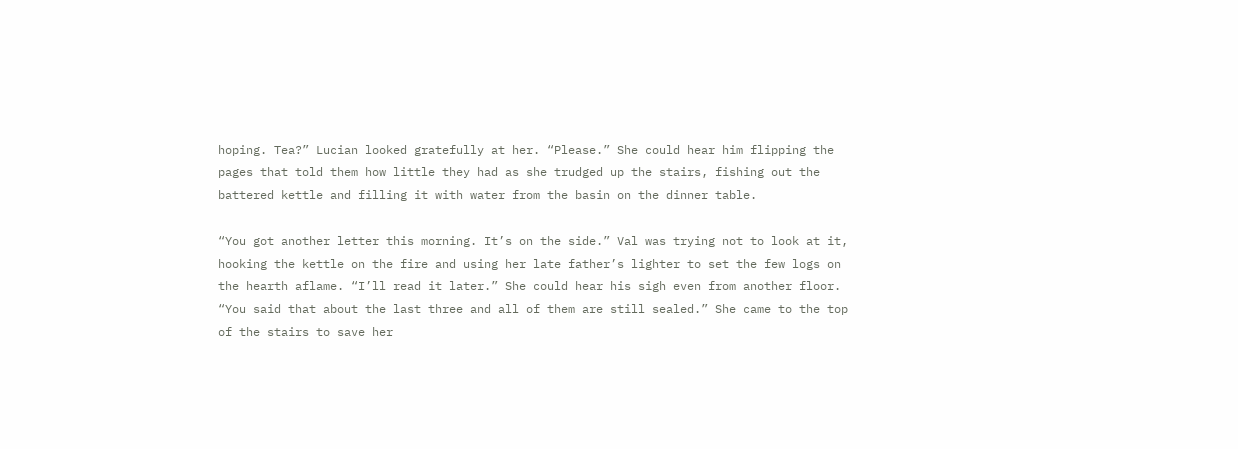hoping. Tea?” Lucian looked gratefully at her. “Please.” She could hear him flipping the pages that told them how little they had as she trudged up the stairs, fishing out the battered kettle and filling it with water from the basin on the dinner table.

“You got another letter this morning. It’s on the side.” Val was trying not to look at it, hooking the kettle on the fire and using her late father’s lighter to set the few logs on the hearth aflame. “I’ll read it later.” She could hear his sigh even from another floor. “You said that about the last three and all of them are still sealed.” She came to the top of the stairs to save her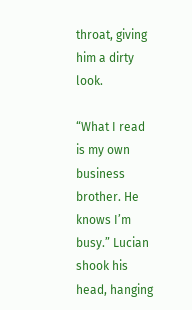throat, giving him a dirty look.

“What I read is my own business brother. He knows I’m busy.” Lucian shook his head, hanging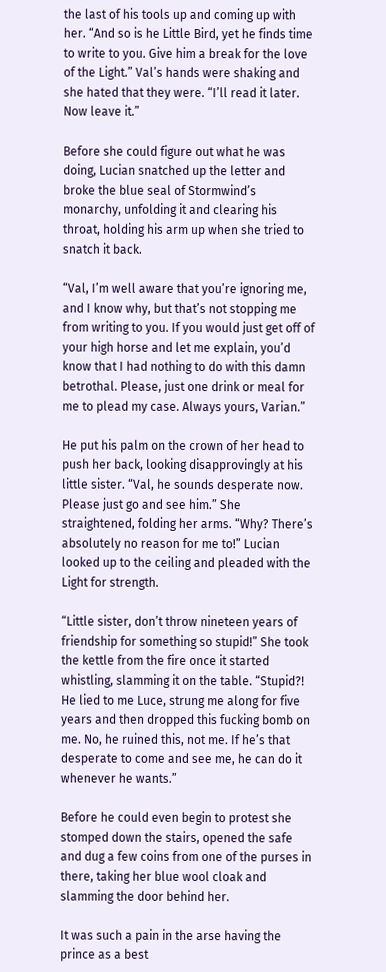the last of his tools up and coming up with her. “And so is he Little Bird, yet he finds time to write to you. Give him a break for the love of the Light.” Val’s hands were shaking and she hated that they were. “I’ll read it later. Now leave it.”

Before she could figure out what he was doing, Lucian snatched up the letter and broke the blue seal of Stormwind’s monarchy, unfolding it and clearing his throat, holding his arm up when she tried to snatch it back.

“Val, I’m well aware that you’re ignoring me, and I know why, but that’s not stopping me from writing to you. If you would just get off of your high horse and let me explain, you’d know that I had nothing to do with this damn betrothal. Please, just one drink or meal for me to plead my case. Always yours, Varian.”

He put his palm on the crown of her head to push her back, looking disapprovingly at his little sister. “Val, he sounds desperate now. Please just go and see him.” She straightened, folding her arms. “Why? There’s absolutely no reason for me to!” Lucian looked up to the ceiling and pleaded with the Light for strength.

“Little sister, don’t throw nineteen years of friendship for something so stupid!” She took the kettle from the fire once it started whistling, slamming it on the table. “Stupid?! He lied to me Luce, strung me along for five years and then dropped this fucking bomb on me. No, he ruined this, not me. If he’s that desperate to come and see me, he can do it whenever he wants.”

Before he could even begin to protest she stomped down the stairs, opened the safe and dug a few coins from one of the purses in there, taking her blue wool cloak and slamming the door behind her.

It was such a pain in the arse having the prince as a best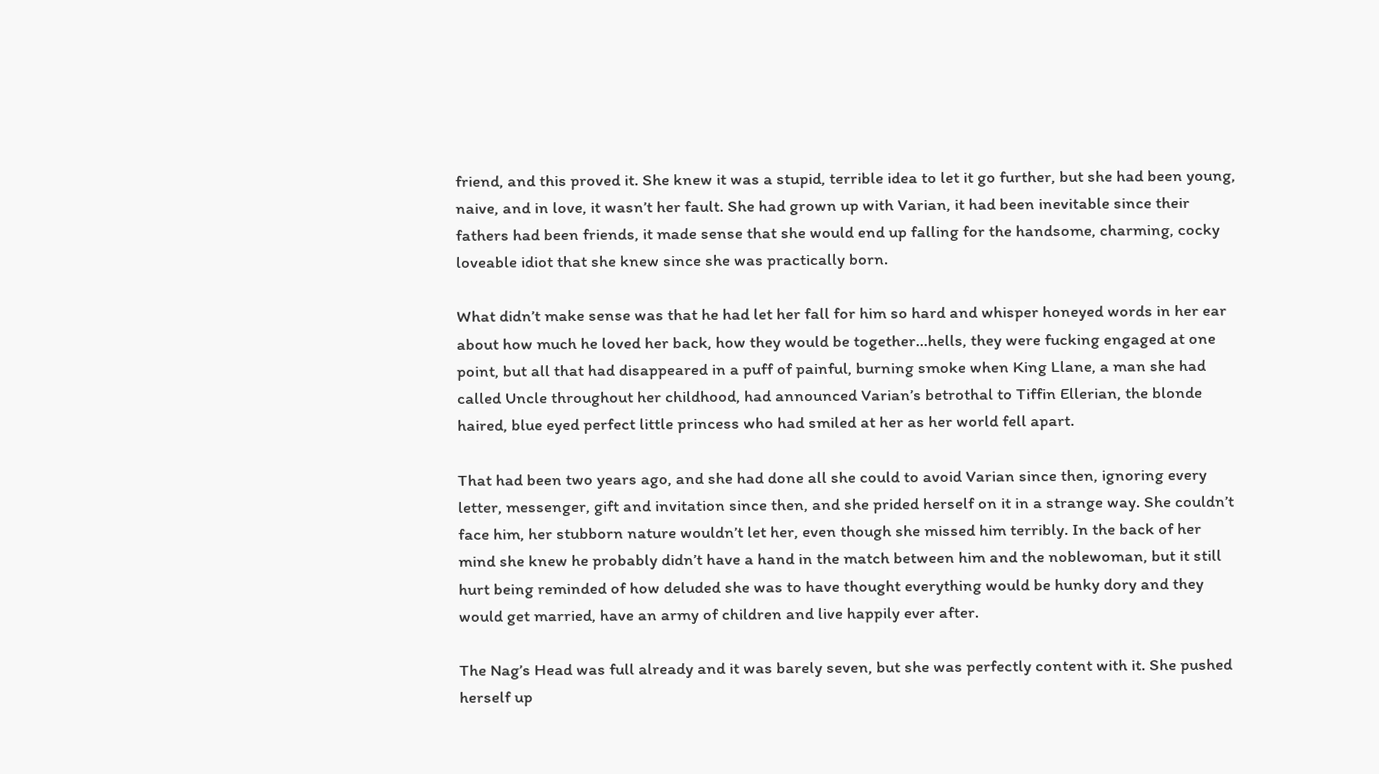friend, and this proved it. She knew it was a stupid, terrible idea to let it go further, but she had been young, naive, and in love, it wasn’t her fault. She had grown up with Varian, it had been inevitable since their fathers had been friends, it made sense that she would end up falling for the handsome, charming, cocky loveable idiot that she knew since she was practically born.

What didn’t make sense was that he had let her fall for him so hard and whisper honeyed words in her ear about how much he loved her back, how they would be together…hells, they were fucking engaged at one point, but all that had disappeared in a puff of painful, burning smoke when King Llane, a man she had called Uncle throughout her childhood, had announced Varian’s betrothal to Tiffin Ellerian, the blonde haired, blue eyed perfect little princess who had smiled at her as her world fell apart.

That had been two years ago, and she had done all she could to avoid Varian since then, ignoring every letter, messenger, gift and invitation since then, and she prided herself on it in a strange way. She couldn’t face him, her stubborn nature wouldn’t let her, even though she missed him terribly. In the back of her mind she knew he probably didn’t have a hand in the match between him and the noblewoman, but it still hurt being reminded of how deluded she was to have thought everything would be hunky dory and they would get married, have an army of children and live happily ever after.

The Nag’s Head was full already and it was barely seven, but she was perfectly content with it. She pushed herself up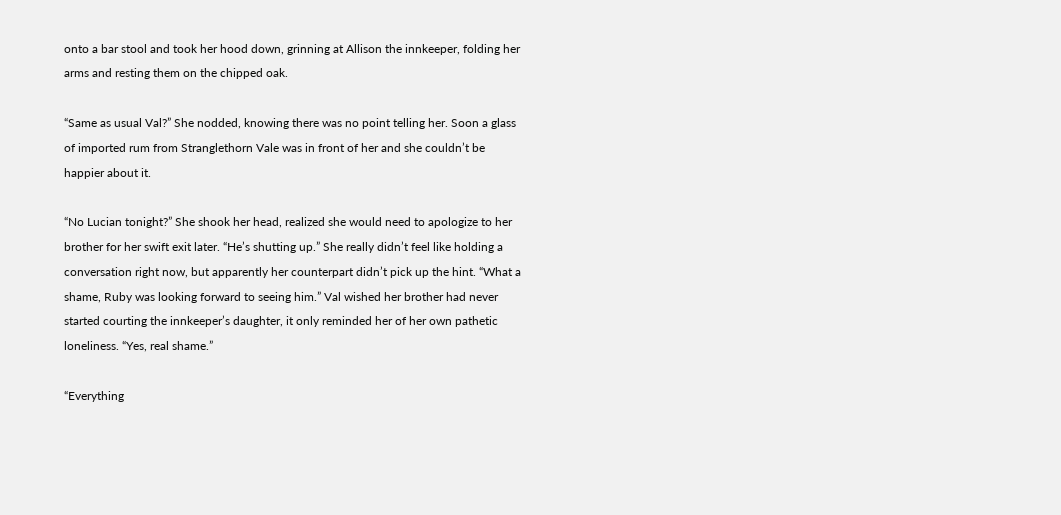onto a bar stool and took her hood down, grinning at Allison the innkeeper, folding her arms and resting them on the chipped oak.

“Same as usual Val?” She nodded, knowing there was no point telling her. Soon a glass of imported rum from Stranglethorn Vale was in front of her and she couldn’t be happier about it.

“No Lucian tonight?” She shook her head, realized she would need to apologize to her brother for her swift exit later. “He’s shutting up.” She really didn’t feel like holding a conversation right now, but apparently her counterpart didn’t pick up the hint. “What a shame, Ruby was looking forward to seeing him.” Val wished her brother had never started courting the innkeeper’s daughter, it only reminded her of her own pathetic loneliness. “Yes, real shame.”

“Everything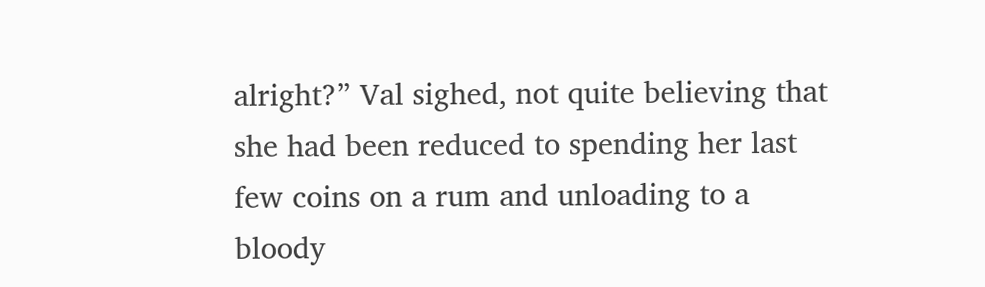alright?” Val sighed, not quite believing that she had been reduced to spending her last few coins on a rum and unloading to a bloody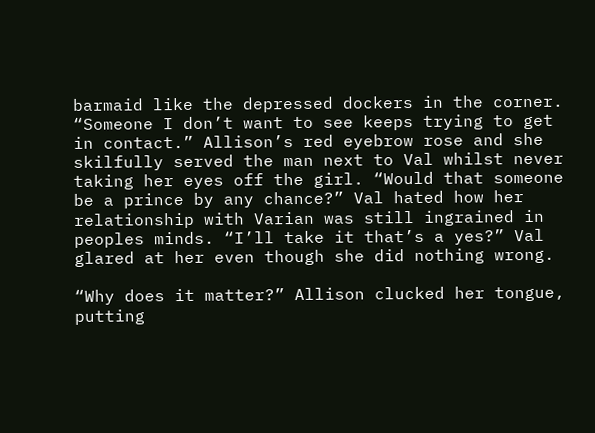barmaid like the depressed dockers in the corner. “Someone I don’t want to see keeps trying to get in contact.” Allison’s red eyebrow rose and she skilfully served the man next to Val whilst never taking her eyes off the girl. “Would that someone be a prince by any chance?” Val hated how her relationship with Varian was still ingrained in peoples minds. “I’ll take it that’s a yes?” Val glared at her even though she did nothing wrong.

“Why does it matter?” Allison clucked her tongue, putting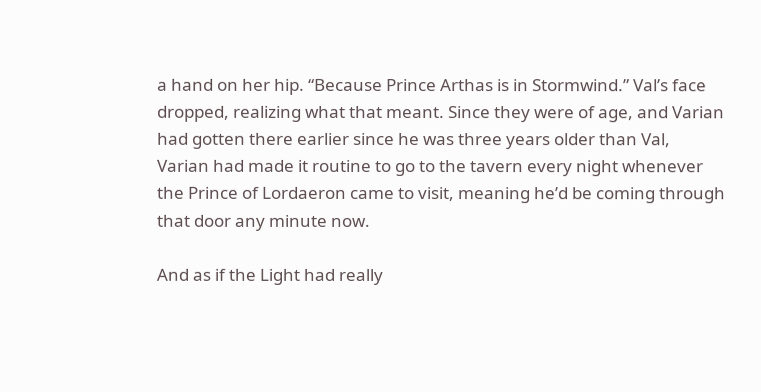a hand on her hip. “Because Prince Arthas is in Stormwind.” Val’s face dropped, realizing what that meant. Since they were of age, and Varian had gotten there earlier since he was three years older than Val, Varian had made it routine to go to the tavern every night whenever the Prince of Lordaeron came to visit, meaning he’d be coming through that door any minute now.

And as if the Light had really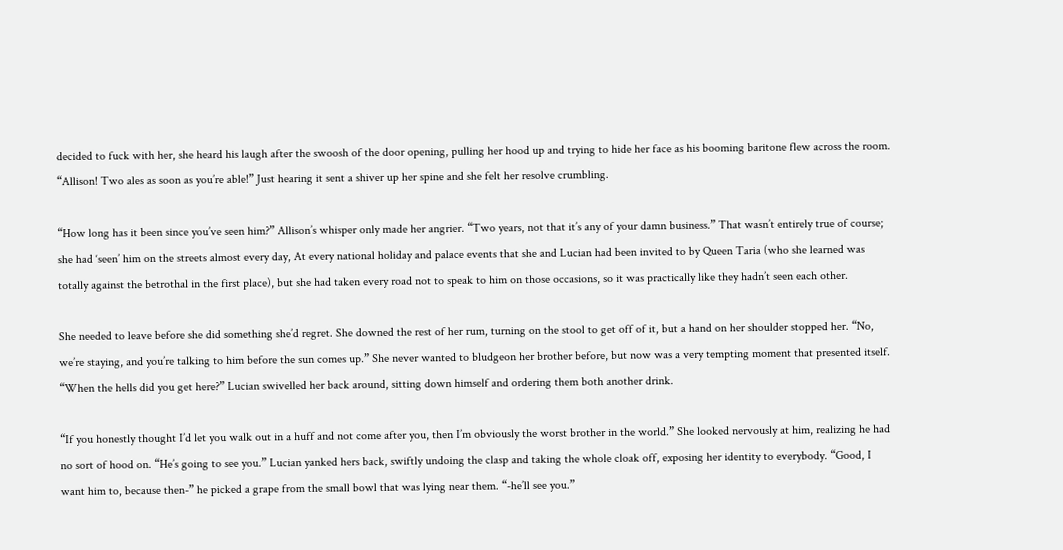decided to fuck with her, she heard his laugh after the swoosh of the door opening, pulling her hood up and trying to hide her face as his booming baritone flew across the room. “Allison! Two ales as soon as you’re able!” Just hearing it sent a shiver up her spine and she felt her resolve crumbling.

“How long has it been since you’ve seen him?” Allison’s whisper only made her angrier. “Two years, not that it’s any of your damn business.” That wasn’t entirely true of course; she had ‘seen’ him on the streets almost every day, At every national holiday and palace events that she and Lucian had been invited to by Queen Taria (who she learned was totally against the betrothal in the first place), but she had taken every road not to speak to him on those occasions, so it was practically like they hadn’t seen each other.

She needed to leave before she did something she’d regret. She downed the rest of her rum, turning on the stool to get off of it, but a hand on her shoulder stopped her. “No, we’re staying, and you’re talking to him before the sun comes up.” She never wanted to bludgeon her brother before, but now was a very tempting moment that presented itself. “When the hells did you get here?” Lucian swivelled her back around, sitting down himself and ordering them both another drink.

“If you honestly thought I’d let you walk out in a huff and not come after you, then I’m obviously the worst brother in the world.” She looked nervously at him, realizing he had no sort of hood on. “He’s going to see you.” Lucian yanked hers back, swiftly undoing the clasp and taking the whole cloak off, exposing her identity to everybody. “Good, I want him to, because then-” he picked a grape from the small bowl that was lying near them. “-he’ll see you.”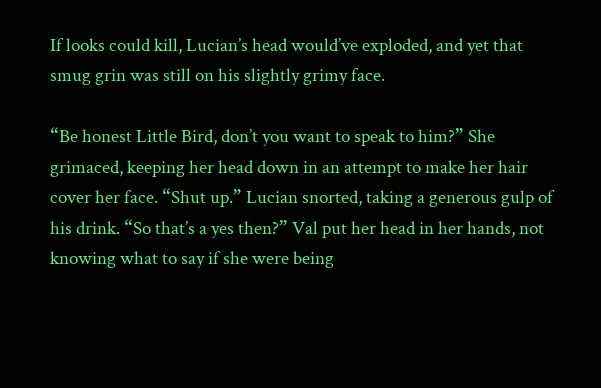If looks could kill, Lucian’s head would’ve exploded, and yet that smug grin was still on his slightly grimy face.

“Be honest Little Bird, don’t you want to speak to him?” She grimaced, keeping her head down in an attempt to make her hair cover her face. “Shut up.” Lucian snorted, taking a generous gulp of his drink. “So that’s a yes then?” Val put her head in her hands, not knowing what to say if she were being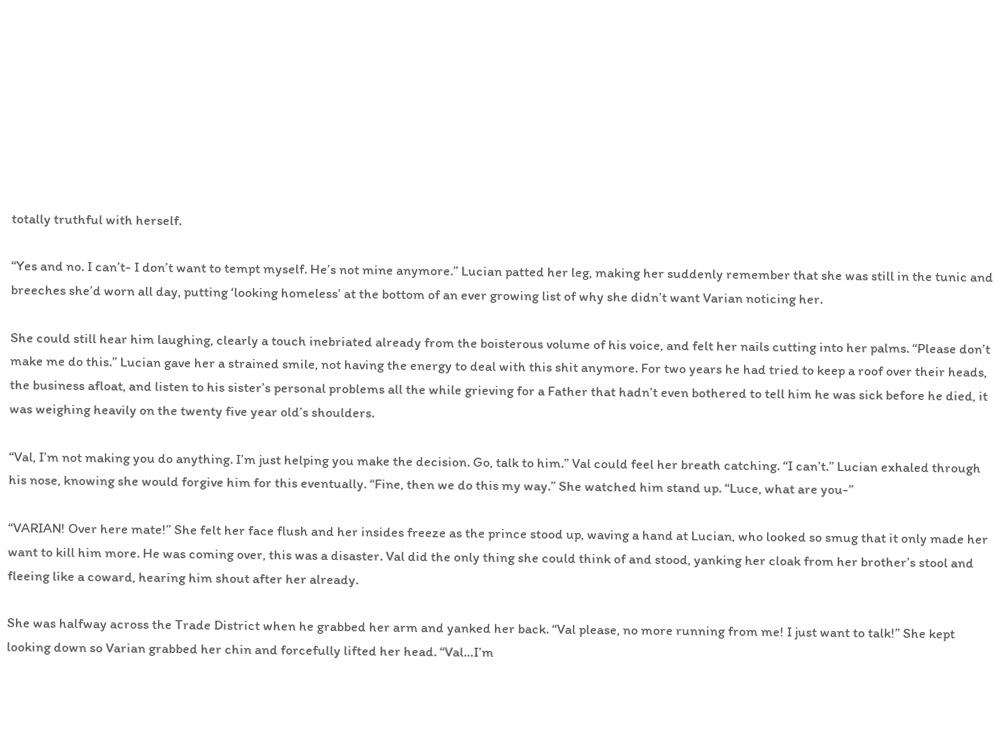totally truthful with herself.

“Yes and no. I can’t- I don’t want to tempt myself. He’s not mine anymore.” Lucian patted her leg, making her suddenly remember that she was still in the tunic and breeches she’d worn all day, putting ‘looking homeless’ at the bottom of an ever growing list of why she didn’t want Varian noticing her.

She could still hear him laughing, clearly a touch inebriated already from the boisterous volume of his voice, and felt her nails cutting into her palms. “Please don’t make me do this.” Lucian gave her a strained smile, not having the energy to deal with this shit anymore. For two years he had tried to keep a roof over their heads, the business afloat, and listen to his sister’s personal problems all the while grieving for a Father that hadn’t even bothered to tell him he was sick before he died, it was weighing heavily on the twenty five year old’s shoulders.

“Val, I’m not making you do anything. I’m just helping you make the decision. Go, talk to him.” Val could feel her breath catching. “I can’t.” Lucian exhaled through his nose, knowing she would forgive him for this eventually. “Fine, then we do this my way.” She watched him stand up. “Luce, what are you-”

“VARIAN! Over here mate!” She felt her face flush and her insides freeze as the prince stood up, waving a hand at Lucian, who looked so smug that it only made her want to kill him more. He was coming over, this was a disaster. Val did the only thing she could think of and stood, yanking her cloak from her brother’s stool and fleeing like a coward, hearing him shout after her already.

She was halfway across the Trade District when he grabbed her arm and yanked her back. “Val please, no more running from me! I just want to talk!” She kept looking down so Varian grabbed her chin and forcefully lifted her head. “Val…I’m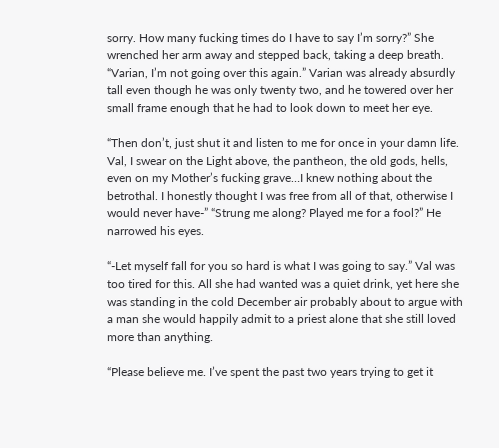sorry. How many fucking times do I have to say I’m sorry?” She wrenched her arm away and stepped back, taking a deep breath. “Varian, I’m not going over this again.” Varian was already absurdly tall even though he was only twenty two, and he towered over her small frame enough that he had to look down to meet her eye.

“Then don’t, just shut it and listen to me for once in your damn life. Val, I swear on the Light above, the pantheon, the old gods, hells, even on my Mother’s fucking grave…I knew nothing about the betrothal. I honestly thought I was free from all of that, otherwise I would never have-” “Strung me along? Played me for a fool?” He narrowed his eyes.

“-Let myself fall for you so hard is what I was going to say.” Val was too tired for this. All she had wanted was a quiet drink, yet here she was standing in the cold December air probably about to argue with a man she would happily admit to a priest alone that she still loved more than anything.

“Please believe me. I’ve spent the past two years trying to get it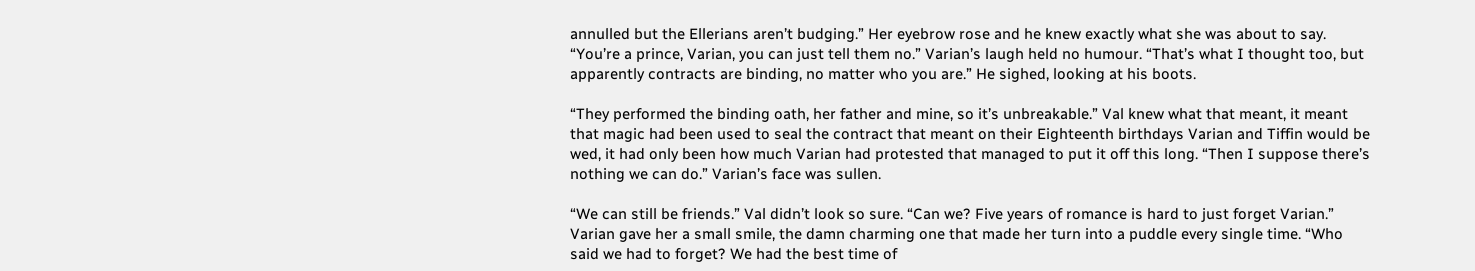annulled but the Ellerians aren’t budging.” Her eyebrow rose and he knew exactly what she was about to say. “You’re a prince, Varian, you can just tell them no.” Varian’s laugh held no humour. “That’s what I thought too, but apparently contracts are binding, no matter who you are.” He sighed, looking at his boots.

“They performed the binding oath, her father and mine, so it’s unbreakable.” Val knew what that meant, it meant that magic had been used to seal the contract that meant on their Eighteenth birthdays Varian and Tiffin would be wed, it had only been how much Varian had protested that managed to put it off this long. “Then I suppose there’s nothing we can do.” Varian’s face was sullen.

“We can still be friends.” Val didn’t look so sure. “Can we? Five years of romance is hard to just forget Varian.” Varian gave her a small smile, the damn charming one that made her turn into a puddle every single time. “Who said we had to forget? We had the best time of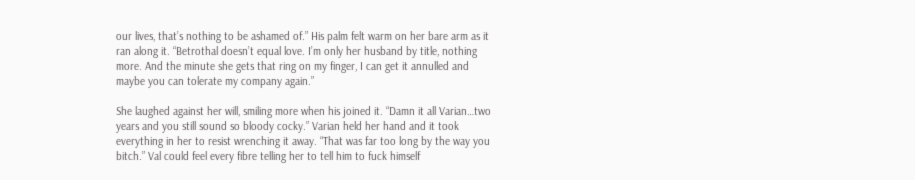our lives, that’s nothing to be ashamed of.” His palm felt warm on her bare arm as it ran along it. “Betrothal doesn’t equal love. I’m only her husband by title, nothing more. And the minute she gets that ring on my finger, I can get it annulled and maybe you can tolerate my company again.”

She laughed against her will, smiling more when his joined it. “Damn it all Varian…two years and you still sound so bloody cocky.” Varian held her hand and it took everything in her to resist wrenching it away. “That was far too long by the way you bitch.” Val could feel every fibre telling her to tell him to fuck himself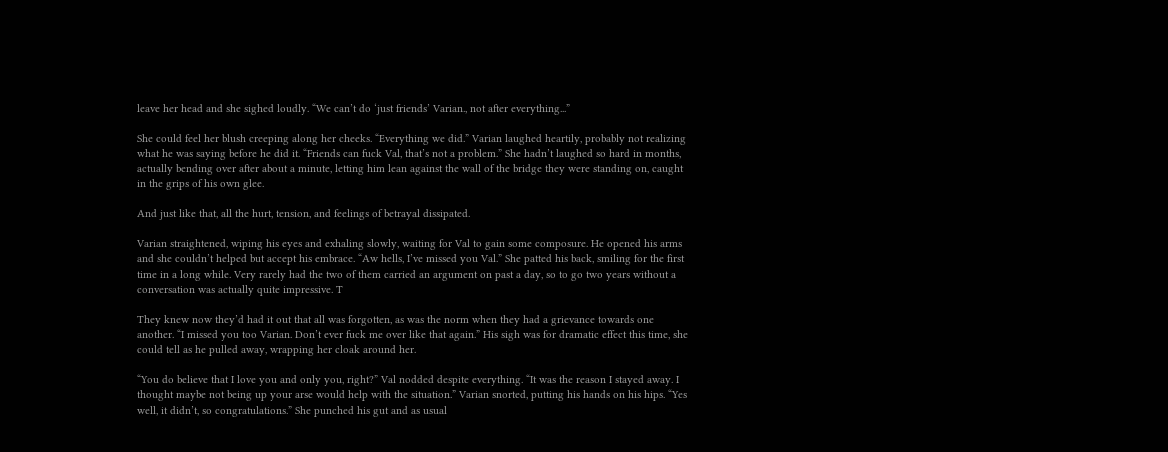leave her head and she sighed loudly. “We can’t do ‘just friends’ Varian., not after everything...”

She could feel her blush creeping along her cheeks. “Everything we did.” Varian laughed heartily, probably not realizing what he was saying before he did it. “Friends can fuck Val, that’s not a problem.” She hadn’t laughed so hard in months, actually bending over after about a minute, letting him lean against the wall of the bridge they were standing on, caught in the grips of his own glee.

And just like that, all the hurt, tension, and feelings of betrayal dissipated.

Varian straightened, wiping his eyes and exhaling slowly, waiting for Val to gain some composure. He opened his arms and she couldn’t helped but accept his embrace. “Aw hells, I’ve missed you Val.” She patted his back, smiling for the first time in a long while. Very rarely had the two of them carried an argument on past a day, so to go two years without a conversation was actually quite impressive. T

They knew now they’d had it out that all was forgotten, as was the norm when they had a grievance towards one another. “I missed you too Varian. Don’t ever fuck me over like that again.” His sigh was for dramatic effect this time, she could tell as he pulled away, wrapping her cloak around her.

“You do believe that I love you and only you, right?” Val nodded despite everything. “It was the reason I stayed away. I thought maybe not being up your arse would help with the situation.” Varian snorted, putting his hands on his hips. “Yes well, it didn’t, so congratulations.” She punched his gut and as usual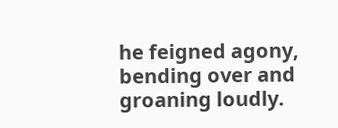he feigned agony, bending over and groaning loudly.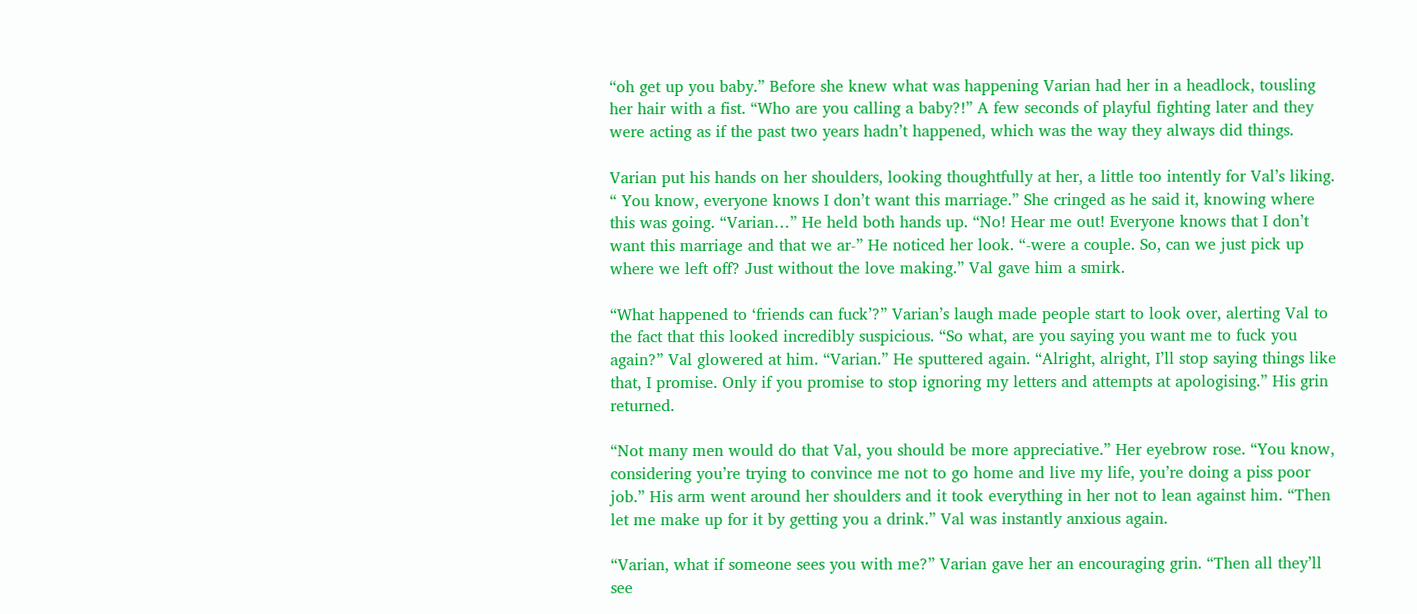“oh get up you baby.” Before she knew what was happening Varian had her in a headlock, tousling her hair with a fist. “Who are you calling a baby?!” A few seconds of playful fighting later and they were acting as if the past two years hadn’t happened, which was the way they always did things.

Varian put his hands on her shoulders, looking thoughtfully at her, a little too intently for Val’s liking. “ You know, everyone knows I don’t want this marriage.” She cringed as he said it, knowing where this was going. “Varian…” He held both hands up. “No! Hear me out! Everyone knows that I don’t want this marriage and that we ar-” He noticed her look. “-were a couple. So, can we just pick up where we left off? Just without the love making.” Val gave him a smirk.

“What happened to ‘friends can fuck’?” Varian’s laugh made people start to look over, alerting Val to the fact that this looked incredibly suspicious. “So what, are you saying you want me to fuck you again?” Val glowered at him. “Varian.” He sputtered again. “Alright, alright, I’ll stop saying things like that, I promise. Only if you promise to stop ignoring my letters and attempts at apologising.” His grin returned.

“Not many men would do that Val, you should be more appreciative.” Her eyebrow rose. “You know, considering you’re trying to convince me not to go home and live my life, you’re doing a piss poor job.” His arm went around her shoulders and it took everything in her not to lean against him. “Then let me make up for it by getting you a drink.” Val was instantly anxious again.

“Varian, what if someone sees you with me?” Varian gave her an encouraging grin. “Then all they’ll see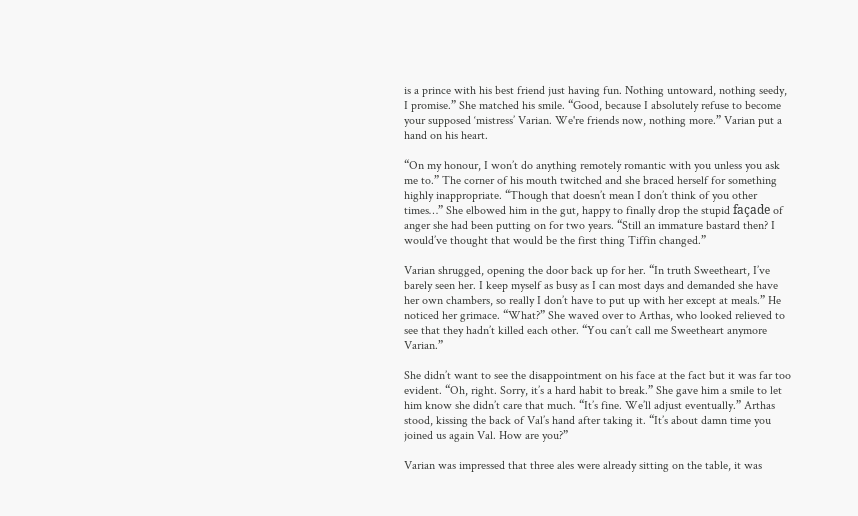is a prince with his best friend just having fun. Nothing untoward, nothing seedy, I promise.” She matched his smile. “Good, because I absolutely refuse to become your supposed ‘mistress’ Varian. We're friends now, nothing more.” Varian put a hand on his heart.

“On my honour, I won’t do anything remotely romantic with you unless you ask me to.” The corner of his mouth twitched and she braced herself for something highly inappropriate. “Though that doesn’t mean I don’t think of you other times…” She elbowed him in the gut, happy to finally drop the stupid façade of anger she had been putting on for two years. “Still an immature bastard then? I would’ve thought that would be the first thing Tiffin changed.”

Varian shrugged, opening the door back up for her. “In truth Sweetheart, I’ve barely seen her. I keep myself as busy as I can most days and demanded she have her own chambers, so really I don’t have to put up with her except at meals.” He noticed her grimace. “What?” She waved over to Arthas, who looked relieved to see that they hadn’t killed each other. “You can’t call me Sweetheart anymore Varian.”

She didn’t want to see the disappointment on his face at the fact but it was far too evident. “Oh, right. Sorry, it’s a hard habit to break.” She gave him a smile to let him know she didn’t care that much. “It’s fine. We’ll adjust eventually.” Arthas stood, kissing the back of Val’s hand after taking it. “It’s about damn time you joined us again Val. How are you?”

Varian was impressed that three ales were already sitting on the table, it was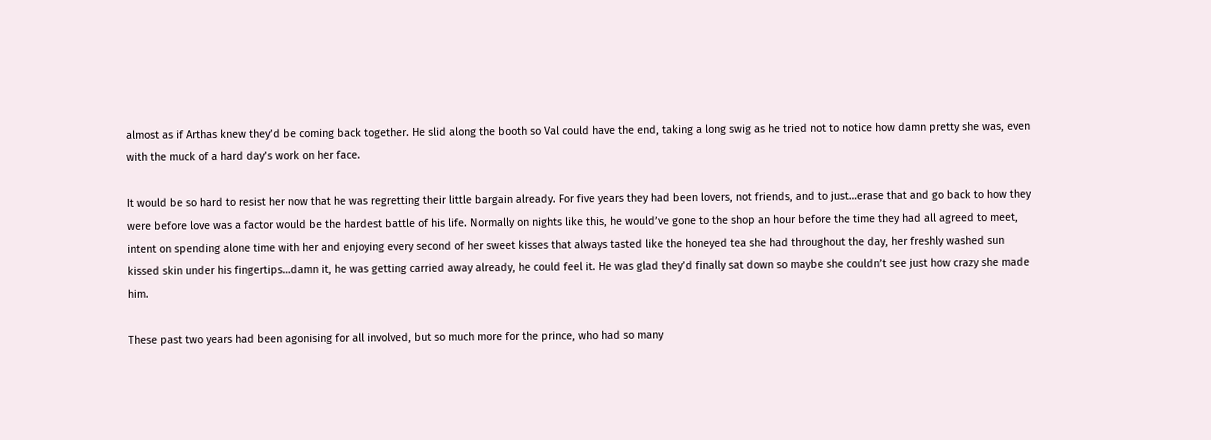almost as if Arthas knew they’d be coming back together. He slid along the booth so Val could have the end, taking a long swig as he tried not to notice how damn pretty she was, even with the muck of a hard day’s work on her face.

It would be so hard to resist her now that he was regretting their little bargain already. For five years they had been lovers, not friends, and to just…erase that and go back to how they were before love was a factor would be the hardest battle of his life. Normally on nights like this, he would’ve gone to the shop an hour before the time they had all agreed to meet, intent on spending alone time with her and enjoying every second of her sweet kisses that always tasted like the honeyed tea she had throughout the day, her freshly washed sun kissed skin under his fingertips…damn it, he was getting carried away already, he could feel it. He was glad they’d finally sat down so maybe she couldn’t see just how crazy she made him.

These past two years had been agonising for all involved, but so much more for the prince, who had so many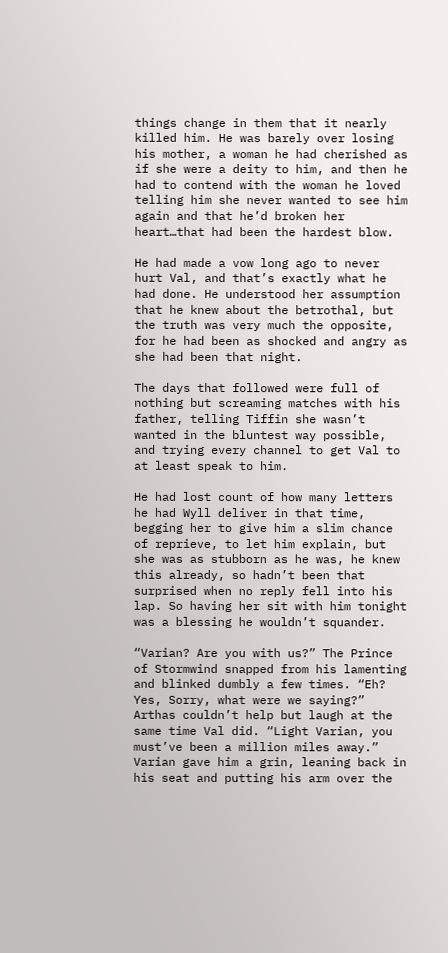things change in them that it nearly killed him. He was barely over losing his mother, a woman he had cherished as if she were a deity to him, and then he had to contend with the woman he loved telling him she never wanted to see him again and that he’d broken her heart…that had been the hardest blow.

He had made a vow long ago to never hurt Val, and that’s exactly what he had done. He understood her assumption that he knew about the betrothal, but the truth was very much the opposite, for he had been as shocked and angry as she had been that night.

The days that followed were full of nothing but screaming matches with his father, telling Tiffin she wasn’t wanted in the bluntest way possible, and trying every channel to get Val to at least speak to him.

He had lost count of how many letters he had Wyll deliver in that time, begging her to give him a slim chance of reprieve, to let him explain, but she was as stubborn as he was, he knew this already, so hadn’t been that surprised when no reply fell into his lap. So having her sit with him tonight was a blessing he wouldn’t squander.

“Varian? Are you with us?” The Prince of Stormwind snapped from his lamenting and blinked dumbly a few times. “Eh? Yes, Sorry, what were we saying?” Arthas couldn’t help but laugh at the same time Val did. “Light Varian, you must’ve been a million miles away.” Varian gave him a grin, leaning back in his seat and putting his arm over the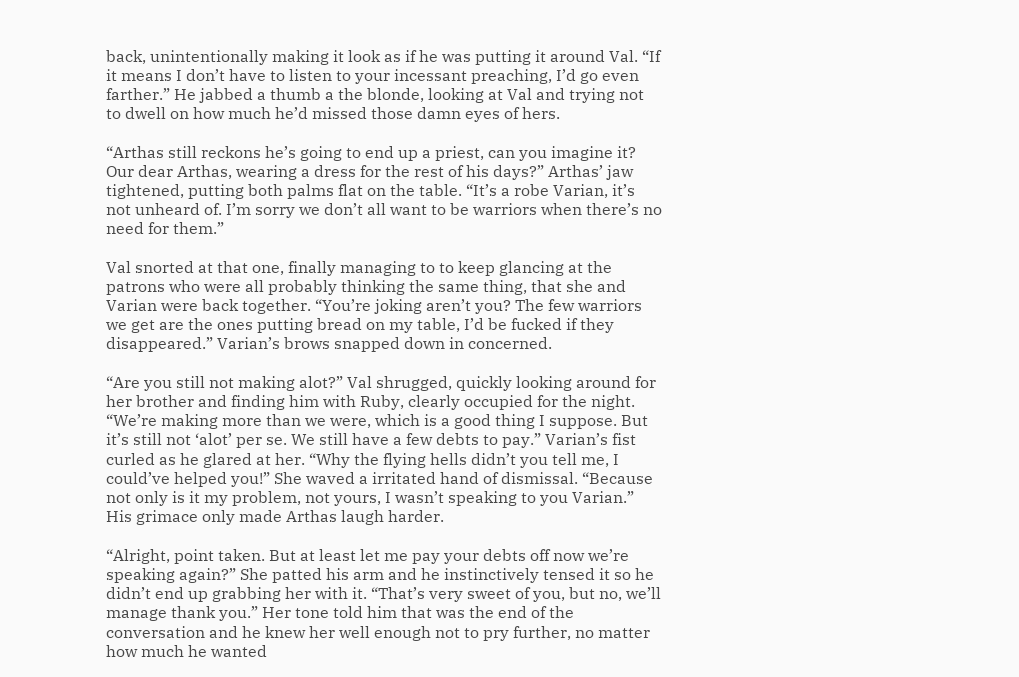back, unintentionally making it look as if he was putting it around Val. “If it means I don’t have to listen to your incessant preaching, I’d go even farther.” He jabbed a thumb a the blonde, looking at Val and trying not to dwell on how much he’d missed those damn eyes of hers.

“Arthas still reckons he’s going to end up a priest, can you imagine it? Our dear Arthas, wearing a dress for the rest of his days?” Arthas’ jaw tightened, putting both palms flat on the table. “It’s a robe Varian, it’s not unheard of. I’m sorry we don’t all want to be warriors when there’s no need for them.”

Val snorted at that one, finally managing to to keep glancing at the patrons who were all probably thinking the same thing, that she and Varian were back together. “You’re joking aren’t you? The few warriors we get are the ones putting bread on my table, I’d be fucked if they disappeared.” Varian’s brows snapped down in concerned.

“Are you still not making alot?” Val shrugged, quickly looking around for her brother and finding him with Ruby, clearly occupied for the night. “We’re making more than we were, which is a good thing I suppose. But it’s still not ‘alot’ per se. We still have a few debts to pay.” Varian’s fist curled as he glared at her. “Why the flying hells didn’t you tell me, I could’ve helped you!” She waved a irritated hand of dismissal. “Because not only is it my problem, not yours, I wasn’t speaking to you Varian.” His grimace only made Arthas laugh harder.

“Alright, point taken. But at least let me pay your debts off now we’re speaking again?” She patted his arm and he instinctively tensed it so he didn’t end up grabbing her with it. “That’s very sweet of you, but no, we’ll manage thank you.” Her tone told him that was the end of the conversation and he knew her well enough not to pry further, no matter how much he wanted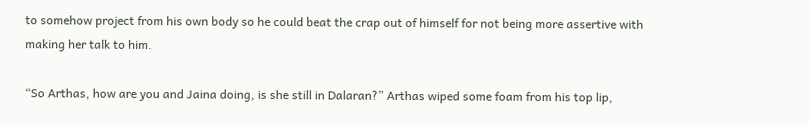to somehow project from his own body so he could beat the crap out of himself for not being more assertive with making her talk to him.

“So Arthas, how are you and Jaina doing, is she still in Dalaran?” Arthas wiped some foam from his top lip,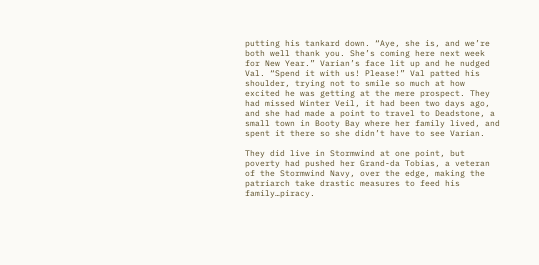putting his tankard down. “Aye, she is, and we’re both well thank you. She’s coming here next week for New Year.” Varian’s face lit up and he nudged Val. “Spend it with us! Please!” Val patted his shoulder, trying not to smile so much at how excited he was getting at the mere prospect. They had missed Winter Veil, it had been two days ago, and she had made a point to travel to Deadstone, a small town in Booty Bay where her family lived, and spent it there so she didn’t have to see Varian.

They did live in Stormwind at one point, but poverty had pushed her Grand-da Tobias, a veteran of the Stormwind Navy, over the edge, making the patriarch take drastic measures to feed his family…piracy.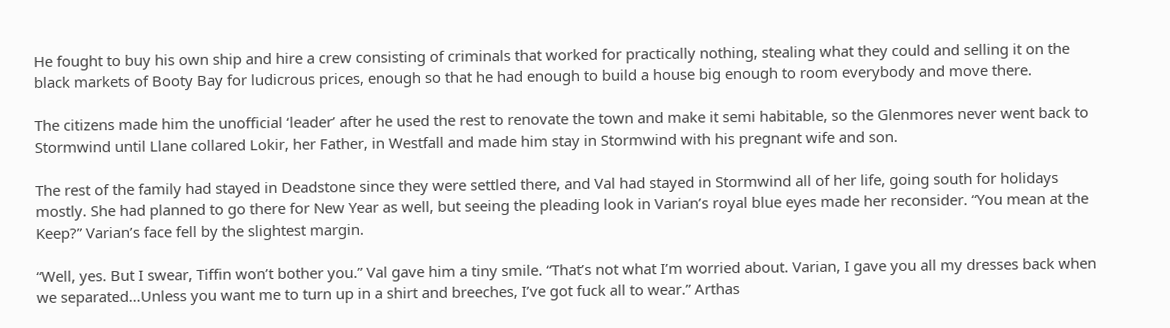He fought to buy his own ship and hire a crew consisting of criminals that worked for practically nothing, stealing what they could and selling it on the black markets of Booty Bay for ludicrous prices, enough so that he had enough to build a house big enough to room everybody and move there.

The citizens made him the unofficial ‘leader’ after he used the rest to renovate the town and make it semi habitable, so the Glenmores never went back to Stormwind until Llane collared Lokir, her Father, in Westfall and made him stay in Stormwind with his pregnant wife and son.

The rest of the family had stayed in Deadstone since they were settled there, and Val had stayed in Stormwind all of her life, going south for holidays mostly. She had planned to go there for New Year as well, but seeing the pleading look in Varian’s royal blue eyes made her reconsider. “You mean at the Keep?” Varian’s face fell by the slightest margin.

“Well, yes. But I swear, Tiffin won’t bother you.” Val gave him a tiny smile. “That’s not what I’m worried about. Varian, I gave you all my dresses back when we separated…Unless you want me to turn up in a shirt and breeches, I’ve got fuck all to wear.” Arthas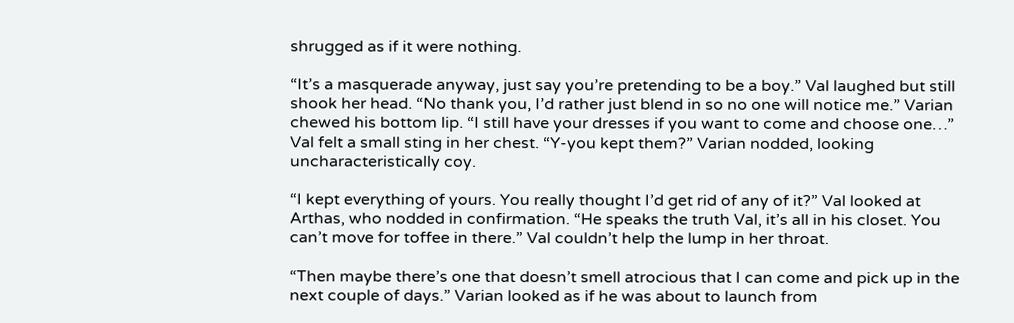shrugged as if it were nothing.

“It’s a masquerade anyway, just say you’re pretending to be a boy.” Val laughed but still shook her head. “No thank you, I’d rather just blend in so no one will notice me.” Varian chewed his bottom lip. “I still have your dresses if you want to come and choose one…” Val felt a small sting in her chest. “Y-you kept them?” Varian nodded, looking uncharacteristically coy.

“I kept everything of yours. You really thought I’d get rid of any of it?” Val looked at Arthas, who nodded in confirmation. “He speaks the truth Val, it’s all in his closet. You can’t move for toffee in there.” Val couldn’t help the lump in her throat.

“Then maybe there’s one that doesn’t smell atrocious that I can come and pick up in the next couple of days.” Varian looked as if he was about to launch from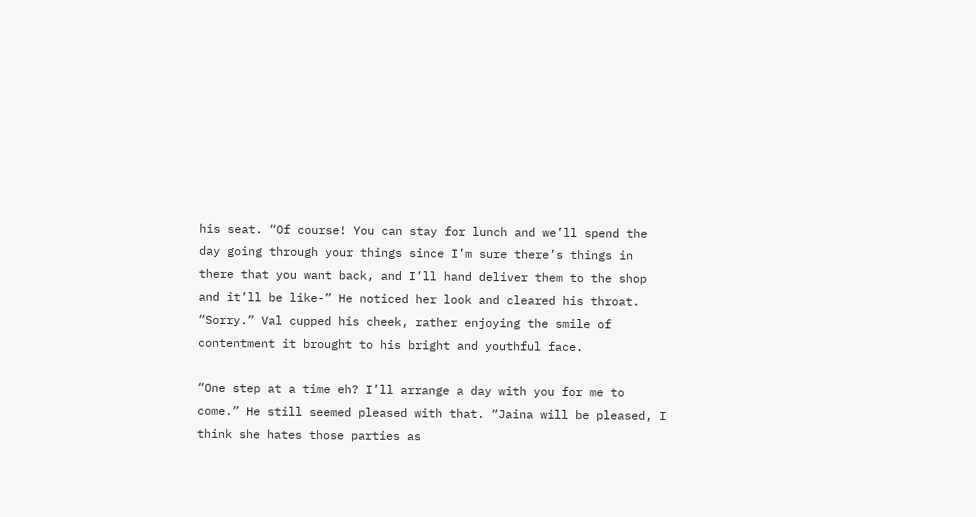his seat. “Of course! You can stay for lunch and we’ll spend the day going through your things since I’m sure there’s things in there that you want back, and I’ll hand deliver them to the shop and it’ll be like-” He noticed her look and cleared his throat. “Sorry.” Val cupped his cheek, rather enjoying the smile of contentment it brought to his bright and youthful face.

“One step at a time eh? I’ll arrange a day with you for me to come.” He still seemed pleased with that. “Jaina will be pleased, I think she hates those parties as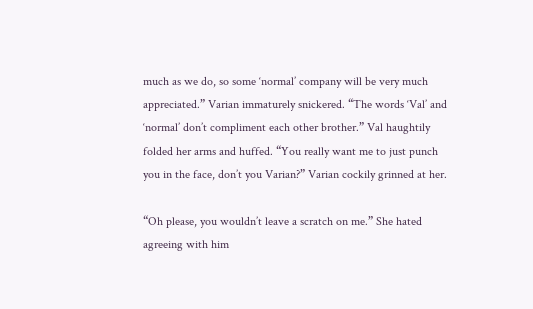much as we do, so some ‘normal’ company will be very much appreciated.” Varian immaturely snickered. “The words ‘Val’ and ‘normal’ don’t compliment each other brother.” Val haughtily folded her arms and huffed. “You really want me to just punch you in the face, don’t you Varian?” Varian cockily grinned at her.

“Oh please, you wouldn’t leave a scratch on me.” She hated agreeing with him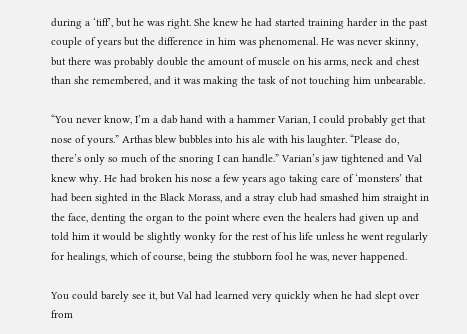during a ‘tiff’, but he was right. She knew he had started training harder in the past couple of years but the difference in him was phenomenal. He was never skinny, but there was probably double the amount of muscle on his arms, neck and chest than she remembered, and it was making the task of not touching him unbearable.

“You never know, I’m a dab hand with a hammer Varian, I could probably get that nose of yours.” Arthas blew bubbles into his ale with his laughter. “Please do, there’s only so much of the snoring I can handle.” Varian’s jaw tightened and Val knew why. He had broken his nose a few years ago taking care of ‘monsters’ that had been sighted in the Black Morass, and a stray club had smashed him straight in the face, denting the organ to the point where even the healers had given up and told him it would be slightly wonky for the rest of his life unless he went regularly for healings, which of course, being the stubborn fool he was, never happened.

You could barely see it, but Val had learned very quickly when he had slept over from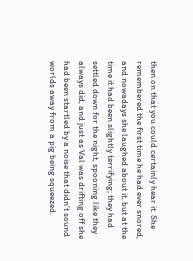then on that you could certainly hear it. She remembered the first time he had ever snored, and nowadays she laughed about it, but at the time it had been slightly terrifying; they had settled down for the night, spooning like they always did, and just as Val was drifting off she had been startled by a noise that didn’t sound worlds away from a pig being squeezed.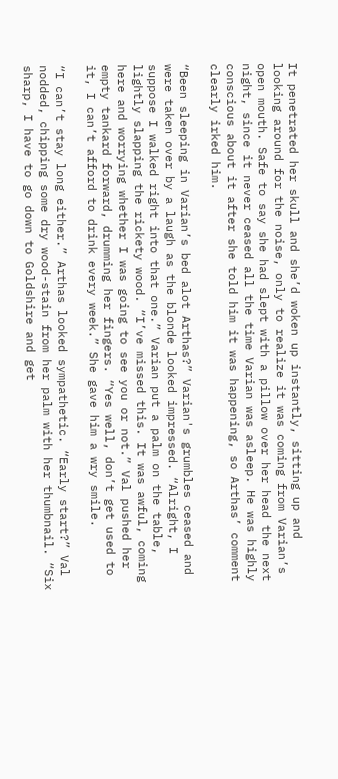It penetrated her skull and she’d woken up instantly, sitting up and looking around for the noise, only to realize it was coming from Varian’s open mouth. Safe to say she had slept with a pillow over her head the next night, since it never ceased all the time Varian was asleep. He was highly conscious about it after she told him it was happening, so Arthas’ comment clearly irked him.

“Been sleeping in Varian’s bed alot Arthas?” Varian's grumbles ceased and were taken over by a laugh as the blonde looked impressed. “Alright, I suppose I walked right into that one.” Varian put a palm on the table, lightly slapping the rickety wood. “I’ve missed this. It was awful, coming here and worrying whether I was going to see you or not.” Val pushed her empty tankard forward, drumming her fingers. “Yes well, don’t get used to it, I can’t afford to drink every week.” She gave him a wry smile.

“I can’t stay long either.” Arthas looked sympathetic. “Early start?” Val nodded, chipping some dry wood-stain from her palm with her thumbnail. “Six sharp, I have to go down to Goldshire and get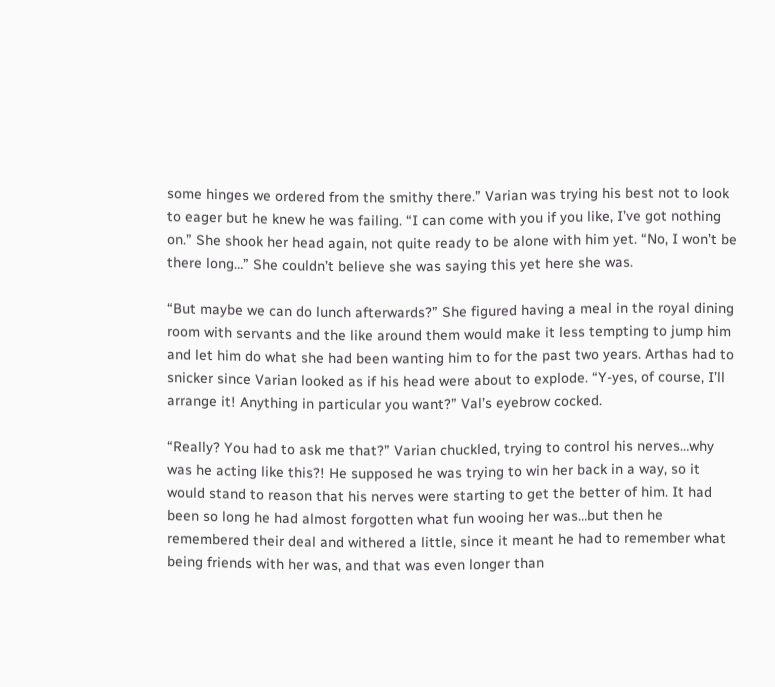some hinges we ordered from the smithy there.” Varian was trying his best not to look to eager but he knew he was failing. “I can come with you if you like, I’ve got nothing on.” She shook her head again, not quite ready to be alone with him yet. “No, I won’t be there long…” She couldn’t believe she was saying this yet here she was.

“But maybe we can do lunch afterwards?” She figured having a meal in the royal dining room with servants and the like around them would make it less tempting to jump him and let him do what she had been wanting him to for the past two years. Arthas had to snicker since Varian looked as if his head were about to explode. “Y-yes, of course, I’ll arrange it! Anything in particular you want?” Val’s eyebrow cocked.

“Really? You had to ask me that?” Varian chuckled, trying to control his nerves…why was he acting like this?! He supposed he was trying to win her back in a way, so it would stand to reason that his nerves were starting to get the better of him. It had been so long he had almost forgotten what fun wooing her was…but then he remembered their deal and withered a little, since it meant he had to remember what being friends with her was, and that was even longer than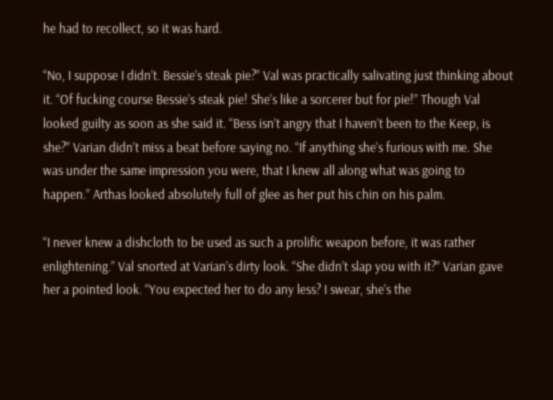he had to recollect, so it was hard.

“No, I suppose I didn’t. Bessie’s steak pie?” Val was practically salivating just thinking about it. “Of fucking course Bessie’s steak pie! She’s like a sorcerer but for pie!” Though Val looked guilty as soon as she said it. “Bess isn’t angry that I haven’t been to the Keep, is she?” Varian didn’t miss a beat before saying no. “If anything she’s furious with me. She was under the same impression you were, that I knew all along what was going to happen.” Arthas looked absolutely full of glee as her put his chin on his palm.

“I never knew a dishcloth to be used as such a prolific weapon before, it was rather enlightening.” Val snorted at Varian’s dirty look. “She didn’t slap you with it?” Varian gave her a pointed look. “You expected her to do any less? I swear, she’s the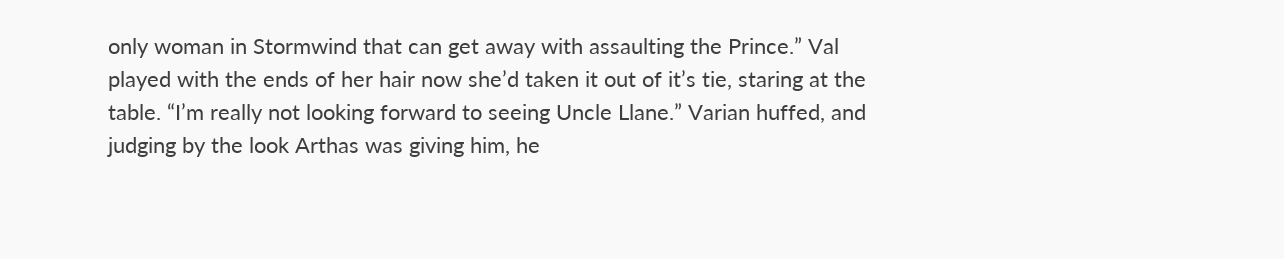only woman in Stormwind that can get away with assaulting the Prince.” Val played with the ends of her hair now she’d taken it out of it’s tie, staring at the table. “I’m really not looking forward to seeing Uncle Llane.” Varian huffed, and judging by the look Arthas was giving him, he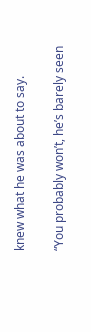knew what he was about to say.

“You probably won’t, he’s barely seen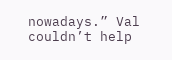nowadays.” Val couldn’t help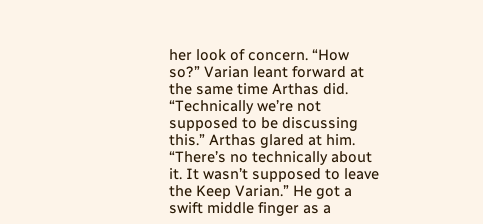her look of concern. “How so?” Varian leant forward at the same time Arthas did. “Technically we’re not supposed to be discussing this.” Arthas glared at him. “There’s no technically about it. It wasn’t supposed to leave the Keep Varian.” He got a swift middle finger as a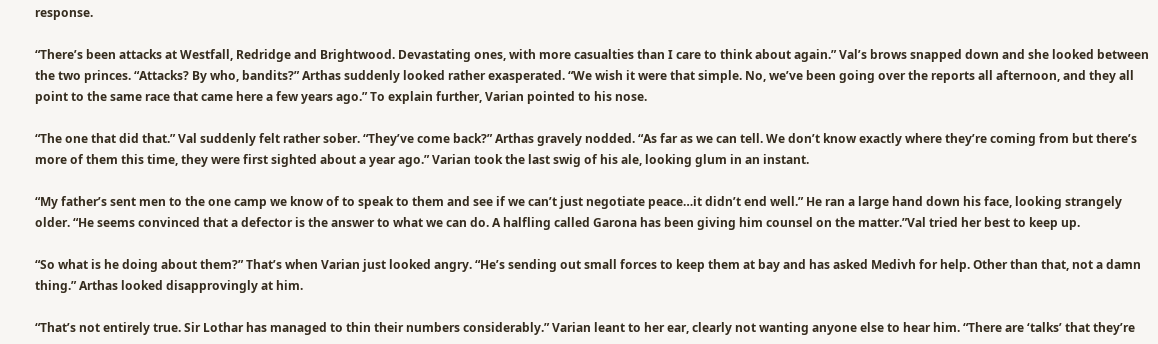response.

“There’s been attacks at Westfall, Redridge and Brightwood. Devastating ones, with more casualties than I care to think about again.” Val’s brows snapped down and she looked between the two princes. “Attacks? By who, bandits?” Arthas suddenly looked rather exasperated. “We wish it were that simple. No, we’ve been going over the reports all afternoon, and they all point to the same race that came here a few years ago.” To explain further, Varian pointed to his nose.

“The one that did that.” Val suddenly felt rather sober. “They’ve come back?” Arthas gravely nodded. “As far as we can tell. We don’t know exactly where they’re coming from but there’s more of them this time, they were first sighted about a year ago.” Varian took the last swig of his ale, looking glum in an instant.

“My father’s sent men to the one camp we know of to speak to them and see if we can’t just negotiate peace…it didn’t end well.” He ran a large hand down his face, looking strangely older. “He seems convinced that a defector is the answer to what we can do. A halfling called Garona has been giving him counsel on the matter.”Val tried her best to keep up.

“So what is he doing about them?” That’s when Varian just looked angry. “He’s sending out small forces to keep them at bay and has asked Medivh for help. Other than that, not a damn thing.” Arthas looked disapprovingly at him.

“That’s not entirely true. Sir Lothar has managed to thin their numbers considerably.” Varian leant to her ear, clearly not wanting anyone else to hear him. “There are ‘talks’ that they’re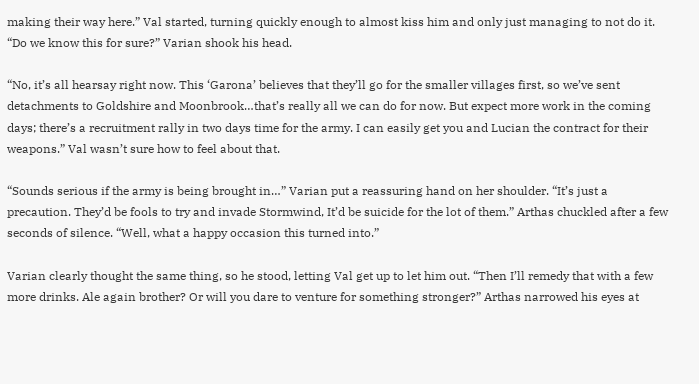making their way here.” Val started, turning quickly enough to almost kiss him and only just managing to not do it. “Do we know this for sure?” Varian shook his head.

“No, it’s all hearsay right now. This ‘Garona’ believes that they’ll go for the smaller villages first, so we’ve sent detachments to Goldshire and Moonbrook…that’s really all we can do for now. But expect more work in the coming days; there’s a recruitment rally in two days time for the army. I can easily get you and Lucian the contract for their weapons.” Val wasn’t sure how to feel about that.

“Sounds serious if the army is being brought in…” Varian put a reassuring hand on her shoulder. “It’s just a precaution. They’d be fools to try and invade Stormwind, It’d be suicide for the lot of them.” Arthas chuckled after a few seconds of silence. “Well, what a happy occasion this turned into.”

Varian clearly thought the same thing, so he stood, letting Val get up to let him out. “Then I’ll remedy that with a few more drinks. Ale again brother? Or will you dare to venture for something stronger?” Arthas narrowed his eyes at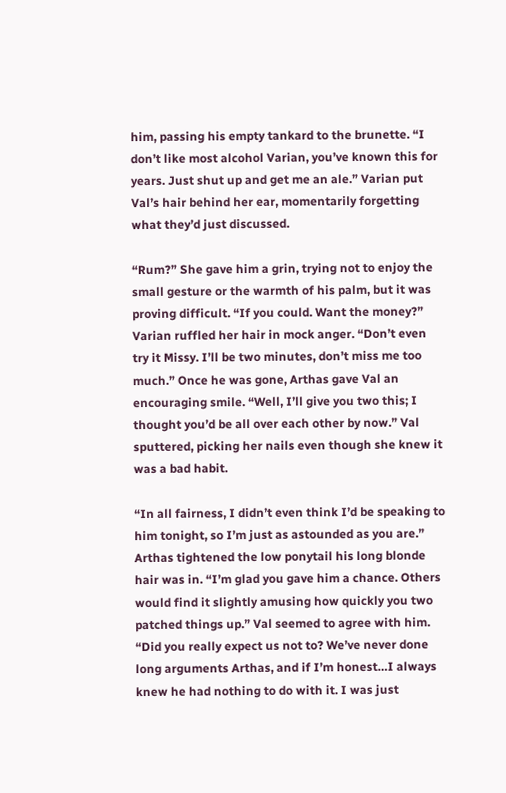him, passing his empty tankard to the brunette. “I don’t like most alcohol Varian, you’ve known this for years. Just shut up and get me an ale.” Varian put Val’s hair behind her ear, momentarily forgetting what they’d just discussed.

“Rum?” She gave him a grin, trying not to enjoy the small gesture or the warmth of his palm, but it was proving difficult. “If you could. Want the money?” Varian ruffled her hair in mock anger. “Don’t even try it Missy. I’ll be two minutes, don’t miss me too much.” Once he was gone, Arthas gave Val an encouraging smile. “Well, I’ll give you two this; I thought you’d be all over each other by now.” Val sputtered, picking her nails even though she knew it was a bad habit.

“In all fairness, I didn’t even think I’d be speaking to him tonight, so I’m just as astounded as you are.” Arthas tightened the low ponytail his long blonde hair was in. “I’m glad you gave him a chance. Others would find it slightly amusing how quickly you two patched things up.” Val seemed to agree with him. “Did you really expect us not to? We’ve never done long arguments Arthas, and if I’m honest…I always knew he had nothing to do with it. I was just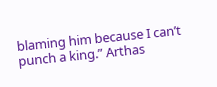blaming him because I can’t punch a king.” Arthas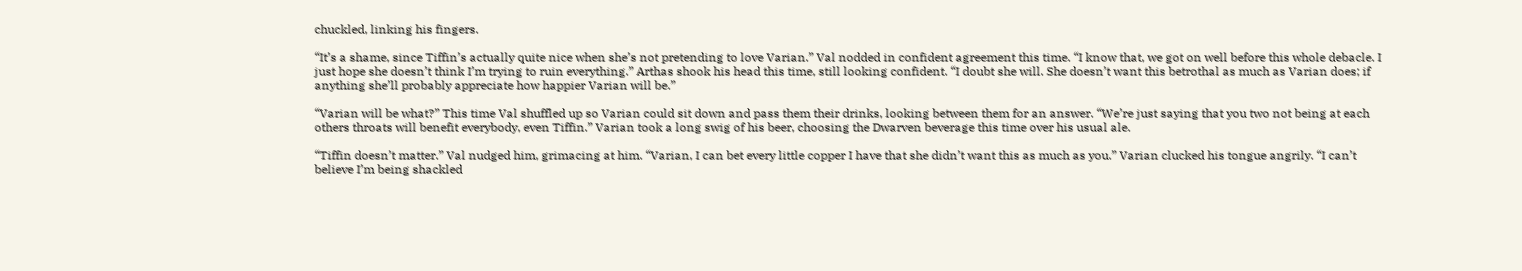chuckled, linking his fingers.

“It’s a shame, since Tiffin’s actually quite nice when she’s not pretending to love Varian.” Val nodded in confident agreement this time. “I know that, we got on well before this whole debacle. I just hope she doesn’t think I’m trying to ruin everything.” Arthas shook his head this time, still looking confident. “I doubt she will. She doesn’t want this betrothal as much as Varian does; if anything she’ll probably appreciate how happier Varian will be.”

“Varian will be what?” This time Val shuffled up so Varian could sit down and pass them their drinks, looking between them for an answer. “We’re just saying that you two not being at each others throats will benefit everybody, even Tiffin.” Varian took a long swig of his beer, choosing the Dwarven beverage this time over his usual ale.

“Tiffin doesn’t matter.” Val nudged him, grimacing at him. “Varian, I can bet every little copper I have that she didn’t want this as much as you.” Varian clucked his tongue angrily. “I can’t believe I’m being shackled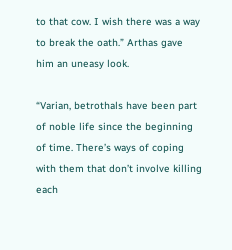to that cow. I wish there was a way to break the oath.” Arthas gave him an uneasy look.

“Varian, betrothals have been part of noble life since the beginning of time. There’s ways of coping with them that don’t involve killing each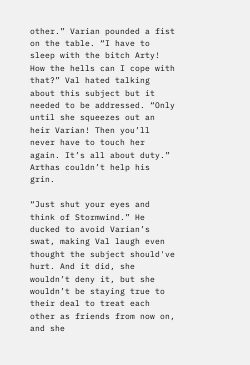other.” Varian pounded a fist on the table. “I have to sleep with the bitch Arty! How the hells can I cope with that?” Val hated talking about this subject but it needed to be addressed. “Only until she squeezes out an heir Varian! Then you’ll never have to touch her again. It’s all about duty.” Arthas couldn’t help his grin.

“Just shut your eyes and think of Stormwind.” He ducked to avoid Varian’s swat, making Val laugh even thought the subject should've hurt. And it did, she wouldn’t deny it, but she wouldn’t be staying true to their deal to treat each other as friends from now on, and she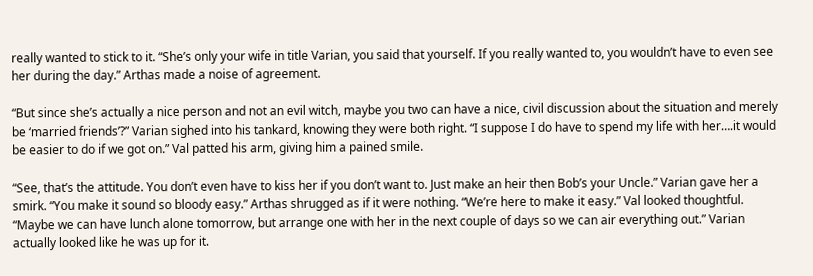really wanted to stick to it. “She’s only your wife in title Varian, you said that yourself. If you really wanted to, you wouldn’t have to even see her during the day.” Arthas made a noise of agreement.

“But since she’s actually a nice person and not an evil witch, maybe you two can have a nice, civil discussion about the situation and merely be ‘married friends’?” Varian sighed into his tankard, knowing they were both right. “I suppose I do have to spend my life with her….it would be easier to do if we got on.” Val patted his arm, giving him a pained smile.

“See, that’s the attitude. You don’t even have to kiss her if you don’t want to. Just make an heir then Bob’s your Uncle.” Varian gave her a smirk. “You make it sound so bloody easy.” Arthas shrugged as if it were nothing. “We’re here to make it easy.” Val looked thoughtful. “Maybe we can have lunch alone tomorrow, but arrange one with her in the next couple of days so we can air everything out.” Varian actually looked like he was up for it.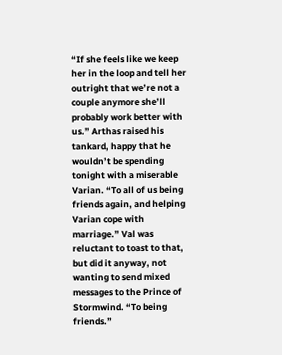“If she feels like we keep her in the loop and tell her outright that we’re not a couple anymore she’ll probably work better with us.” Arthas raised his tankard, happy that he wouldn’t be spending tonight with a miserable Varian. “To all of us being friends again, and helping Varian cope with marriage.” Val was reluctant to toast to that, but did it anyway, not wanting to send mixed messages to the Prince of Stormwind. “To being friends.”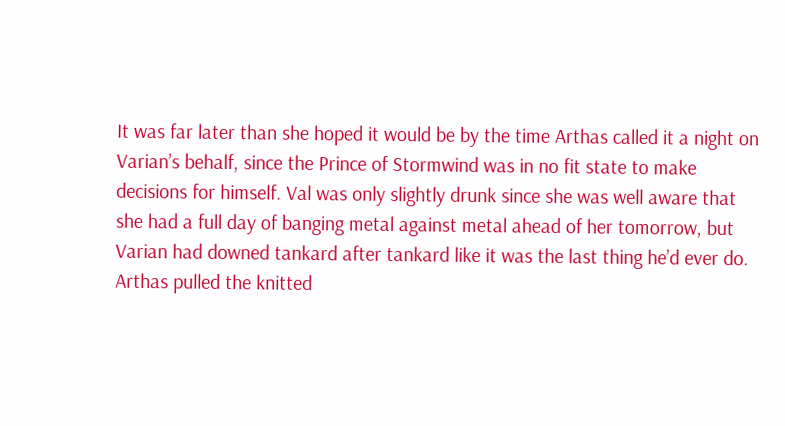It was far later than she hoped it would be by the time Arthas called it a night on Varian’s behalf, since the Prince of Stormwind was in no fit state to make decisions for himself. Val was only slightly drunk since she was well aware that she had a full day of banging metal against metal ahead of her tomorrow, but Varian had downed tankard after tankard like it was the last thing he’d ever do. Arthas pulled the knitted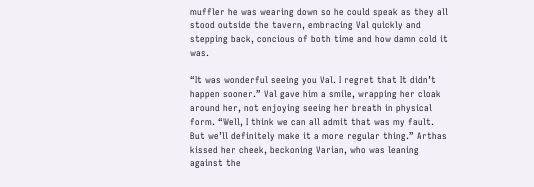muffler he was wearing down so he could speak as they all stood outside the tavern, embracing Val quickly and stepping back, concious of both time and how damn cold it was.

“It was wonderful seeing you Val. I regret that It didn’t happen sooner.” Val gave him a smile, wrapping her cloak around her, not enjoying seeing her breath in physical form. “Well, I think we can all admit that was my fault. But we’ll definitely make it a more regular thing.” Arthas kissed her cheek, beckoning Varian, who was leaning against the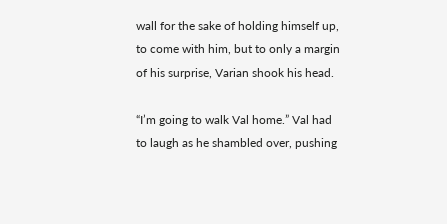wall for the sake of holding himself up, to come with him, but to only a margin of his surprise, Varian shook his head.

“I’m going to walk Val home.” Val had to laugh as he shambled over, pushing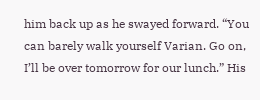him back up as he swayed forward. “You can barely walk yourself Varian. Go on, I’ll be over tomorrow for our lunch.” His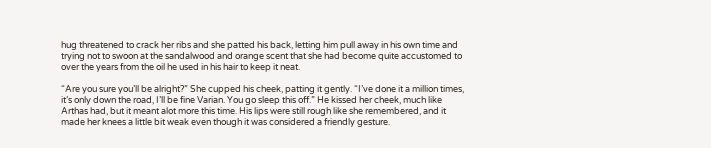hug threatened to crack her ribs and she patted his back, letting him pull away in his own time and trying not to swoon at the sandalwood and orange scent that she had become quite accustomed to over the years from the oil he used in his hair to keep it neat.

“Are you sure you’ll be alright?” She cupped his cheek, patting it gently. “I’ve done it a million times, it’s only down the road, I’ll be fine Varian. You go sleep this off.” He kissed her cheek, much like Arthas had, but it meant alot more this time. His lips were still rough like she remembered, and it made her knees a little bit weak even though it was considered a friendly gesture.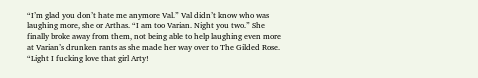“I’m glad you don’t hate me anymore Val.” Val didn’t know who was laughing more, she or Arthas. “I am too Varian. Night you two.” She finally broke away from them, not being able to help laughing even more at Varian’s drunken rants as she made her way over to The Gilded Rose. “Light I fucking love that girl Arty!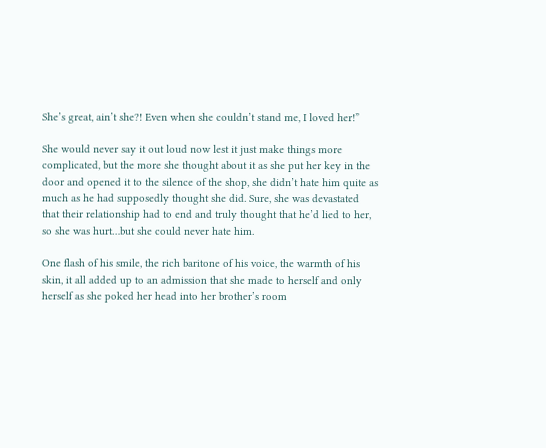She’s great, ain’t she?! Even when she couldn’t stand me, I loved her!”

She would never say it out loud now lest it just make things more complicated, but the more she thought about it as she put her key in the door and opened it to the silence of the shop, she didn’t hate him quite as much as he had supposedly thought she did. Sure, she was devastated that their relationship had to end and truly thought that he’d lied to her, so she was hurt…but she could never hate him.

One flash of his smile, the rich baritone of his voice, the warmth of his skin, it all added up to an admission that she made to herself and only herself as she poked her head into her brother’s room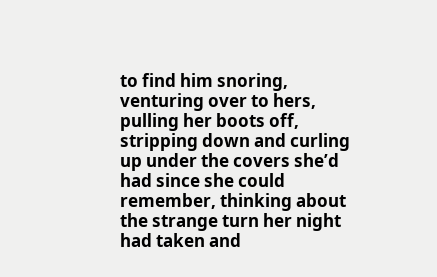to find him snoring, venturing over to hers, pulling her boots off, stripping down and curling up under the covers she’d had since she could remember, thinking about the strange turn her night had taken and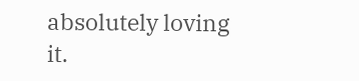absolutely loving it.